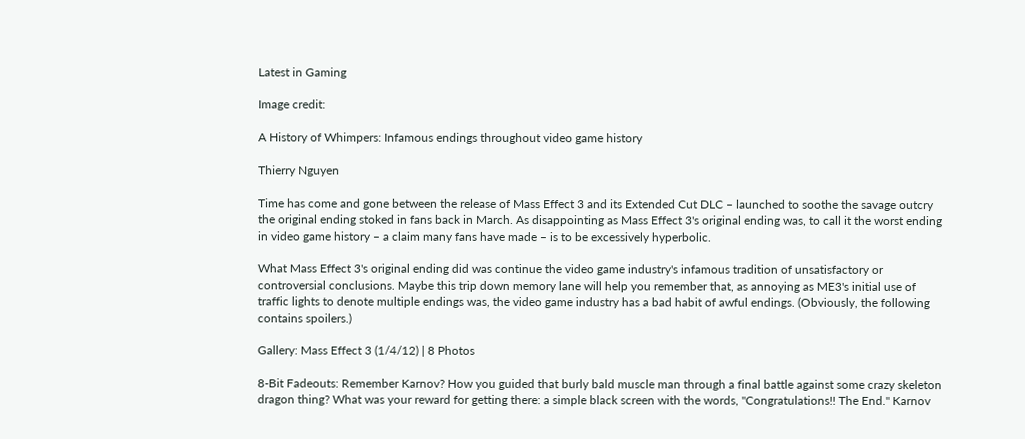Latest in Gaming

Image credit:

A History of Whimpers: Infamous endings throughout video game history

Thierry Nguyen

Time has come and gone between the release of Mass Effect 3 and its Extended Cut DLC – launched to soothe the savage outcry the original ending stoked in fans back in March. As disappointing as Mass Effect 3's original ending was, to call it the worst ending in video game history – a claim many fans have made – is to be excessively hyperbolic.

What Mass Effect 3's original ending did was continue the video game industry's infamous tradition of unsatisfactory or controversial conclusions. Maybe this trip down memory lane will help you remember that, as annoying as ME3's initial use of traffic lights to denote multiple endings was, the video game industry has a bad habit of awful endings. (Obviously, the following contains spoilers.)

Gallery: Mass Effect 3 (1/4/12) | 8 Photos

8-Bit Fadeouts: Remember Karnov? How you guided that burly bald muscle man through a final battle against some crazy skeleton dragon thing? What was your reward for getting there: a simple black screen with the words, "Congratulations!! The End." Karnov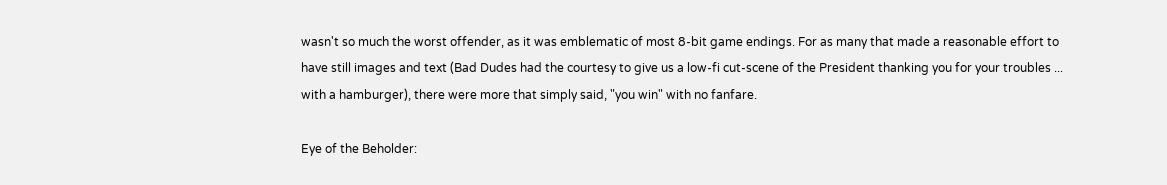wasn't so much the worst offender, as it was emblematic of most 8-bit game endings. For as many that made a reasonable effort to have still images and text (Bad Dudes had the courtesy to give us a low-fi cut-scene of the President thanking you for your troubles ... with a hamburger), there were more that simply said, "you win" with no fanfare.

Eye of the Beholder: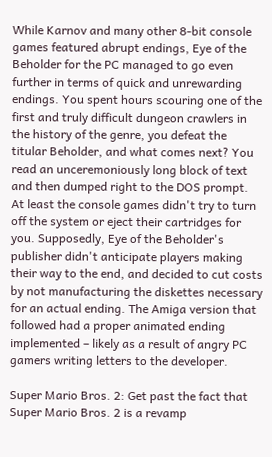While Karnov and many other 8-bit console games featured abrupt endings, Eye of the Beholder for the PC managed to go even further in terms of quick and unrewarding endings. You spent hours scouring one of the first and truly difficult dungeon crawlers in the history of the genre, you defeat the titular Beholder, and what comes next? You read an unceremoniously long block of text and then dumped right to the DOS prompt. At least the console games didn't try to turn off the system or eject their cartridges for you. Supposedly, Eye of the Beholder's publisher didn't anticipate players making their way to the end, and decided to cut costs by not manufacturing the diskettes necessary for an actual ending. The Amiga version that followed had a proper animated ending implemented – likely as a result of angry PC gamers writing letters to the developer.

Super Mario Bros. 2: Get past the fact that Super Mario Bros. 2 is a revamp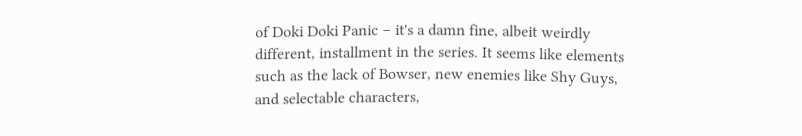of Doki Doki Panic – it's a damn fine, albeit weirdly different, installment in the series. It seems like elements such as the lack of Bowser, new enemies like Shy Guys, and selectable characters,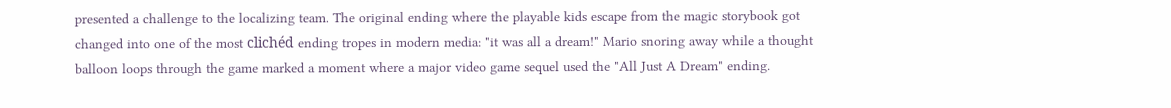presented a challenge to the localizing team. The original ending where the playable kids escape from the magic storybook got changed into one of the most clichéd ending tropes in modern media: "it was all a dream!" Mario snoring away while a thought balloon loops through the game marked a moment where a major video game sequel used the "All Just A Dream" ending.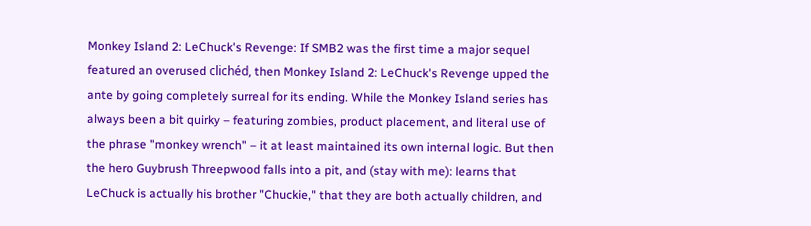Monkey Island 2: LeChuck's Revenge: If SMB2 was the first time a major sequel featured an overused clichéd, then Monkey Island 2: LeChuck's Revenge upped the ante by going completely surreal for its ending. While the Monkey Island series has always been a bit quirky – featuring zombies, product placement, and literal use of the phrase "monkey wrench" – it at least maintained its own internal logic. But then the hero Guybrush Threepwood falls into a pit, and (stay with me): learns that LeChuck is actually his brother "Chuckie," that they are both actually children, and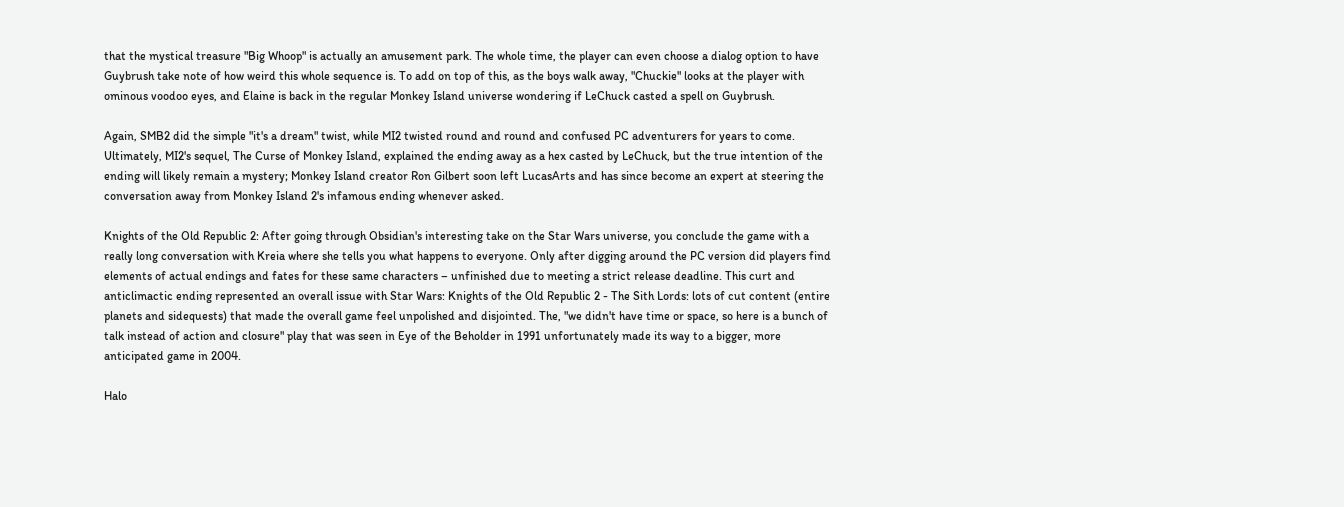that the mystical treasure "Big Whoop" is actually an amusement park. The whole time, the player can even choose a dialog option to have Guybrush take note of how weird this whole sequence is. To add on top of this, as the boys walk away, "Chuckie" looks at the player with ominous voodoo eyes, and Elaine is back in the regular Monkey Island universe wondering if LeChuck casted a spell on Guybrush.

Again, SMB2 did the simple "it's a dream" twist, while MI2 twisted round and round and confused PC adventurers for years to come. Ultimately, MI2's sequel, The Curse of Monkey Island, explained the ending away as a hex casted by LeChuck, but the true intention of the ending will likely remain a mystery; Monkey Island creator Ron Gilbert soon left LucasArts and has since become an expert at steering the conversation away from Monkey Island 2's infamous ending whenever asked.

Knights of the Old Republic 2: After going through Obsidian's interesting take on the Star Wars universe, you conclude the game with a really long conversation with Kreia where she tells you what happens to everyone. Only after digging around the PC version did players find elements of actual endings and fates for these same characters – unfinished due to meeting a strict release deadline. This curt and anticlimactic ending represented an overall issue with Star Wars: Knights of the Old Republic 2 - The Sith Lords: lots of cut content (entire planets and sidequests) that made the overall game feel unpolished and disjointed. The, "we didn't have time or space, so here is a bunch of talk instead of action and closure" play that was seen in Eye of the Beholder in 1991 unfortunately made its way to a bigger, more anticipated game in 2004.

Halo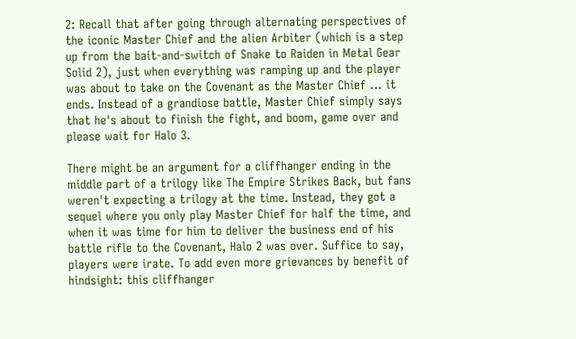2: Recall that after going through alternating perspectives of the iconic Master Chief and the alien Arbiter (which is a step up from the bait-and-switch of Snake to Raiden in Metal Gear Solid 2), just when everything was ramping up and the player was about to take on the Covenant as the Master Chief ... it ends. Instead of a grandiose battle, Master Chief simply says that he's about to finish the fight, and boom, game over and please wait for Halo 3.

There might be an argument for a cliffhanger ending in the middle part of a trilogy like The Empire Strikes Back, but fans weren't expecting a trilogy at the time. Instead, they got a sequel where you only play Master Chief for half the time, and when it was time for him to deliver the business end of his battle rifle to the Covenant, Halo 2 was over. Suffice to say, players were irate. To add even more grievances by benefit of hindsight: this cliffhanger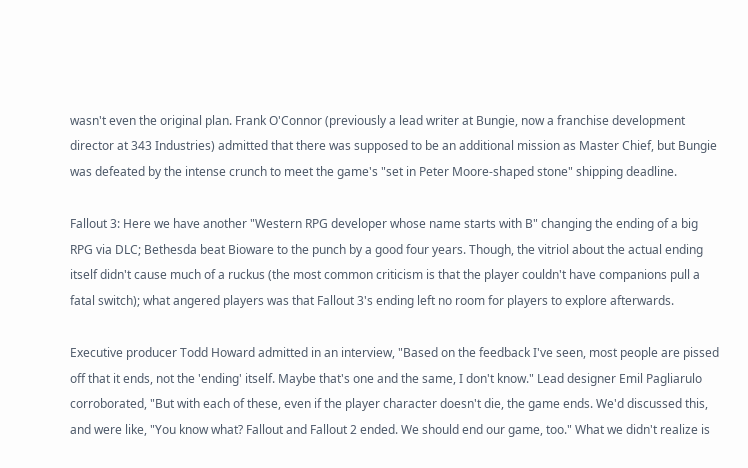wasn't even the original plan. Frank O'Connor (previously a lead writer at Bungie, now a franchise development director at 343 Industries) admitted that there was supposed to be an additional mission as Master Chief, but Bungie was defeated by the intense crunch to meet the game's "set in Peter Moore-shaped stone" shipping deadline.

Fallout 3: Here we have another "Western RPG developer whose name starts with B" changing the ending of a big RPG via DLC; Bethesda beat Bioware to the punch by a good four years. Though, the vitriol about the actual ending itself didn't cause much of a ruckus (the most common criticism is that the player couldn't have companions pull a fatal switch); what angered players was that Fallout 3's ending left no room for players to explore afterwards.

Executive producer Todd Howard admitted in an interview, "Based on the feedback I've seen, most people are pissed off that it ends, not the 'ending' itself. Maybe that's one and the same, I don't know." Lead designer Emil Pagliarulo corroborated, "But with each of these, even if the player character doesn't die, the game ends. We'd discussed this, and were like, "You know what? Fallout and Fallout 2 ended. We should end our game, too." What we didn't realize is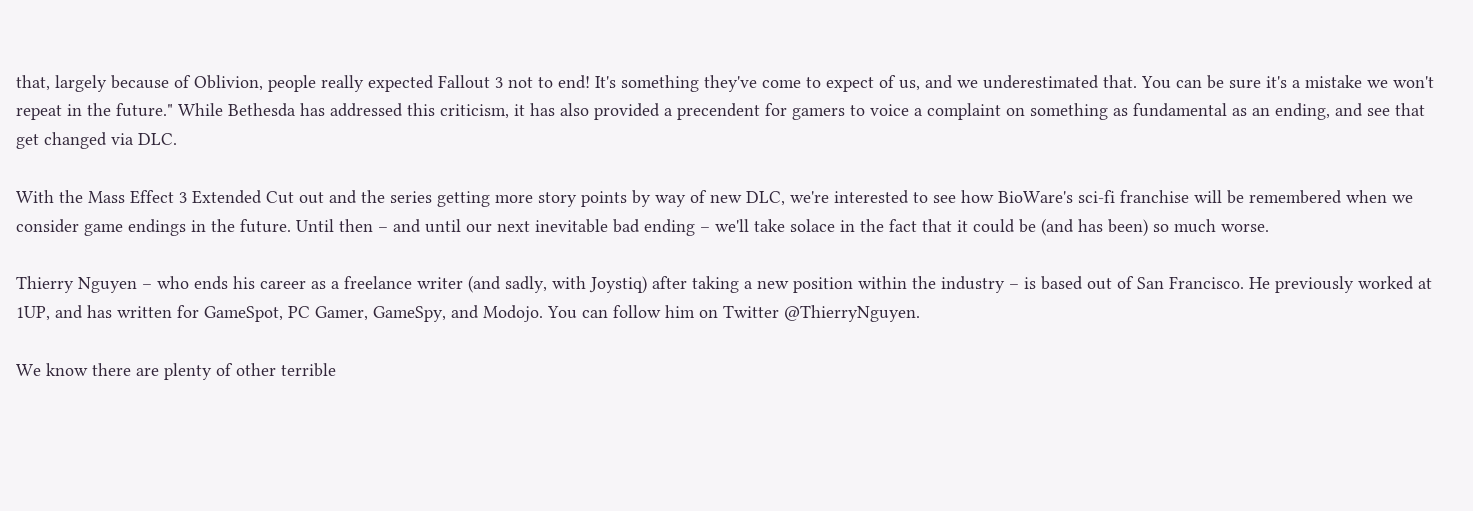that, largely because of Oblivion, people really expected Fallout 3 not to end! It's something they've come to expect of us, and we underestimated that. You can be sure it's a mistake we won't repeat in the future." While Bethesda has addressed this criticism, it has also provided a precendent for gamers to voice a complaint on something as fundamental as an ending, and see that get changed via DLC.

With the Mass Effect 3 Extended Cut out and the series getting more story points by way of new DLC, we're interested to see how BioWare's sci-fi franchise will be remembered when we consider game endings in the future. Until then – and until our next inevitable bad ending – we'll take solace in the fact that it could be (and has been) so much worse.

Thierry Nguyen – who ends his career as a freelance writer (and sadly, with Joystiq) after taking a new position within the industry – is based out of San Francisco. He previously worked at 1UP, and has written for GameSpot, PC Gamer, GameSpy, and Modojo. You can follow him on Twitter @ThierryNguyen.

We know there are plenty of other terrible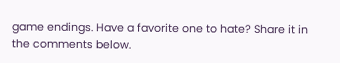game endings. Have a favorite one to hate? Share it in the comments below.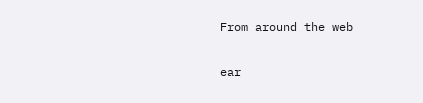From around the web

ear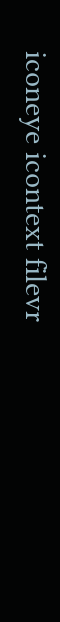iconeye icontext filevr